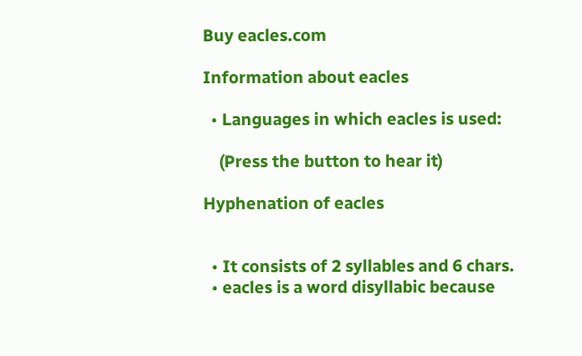Buy eacles.com

Information about eacles

  • Languages in which eacles is used:

    (Press the button to hear it)

Hyphenation of eacles


  • It consists of 2 syllables and 6 chars.
  • eacles is a word disyllabic because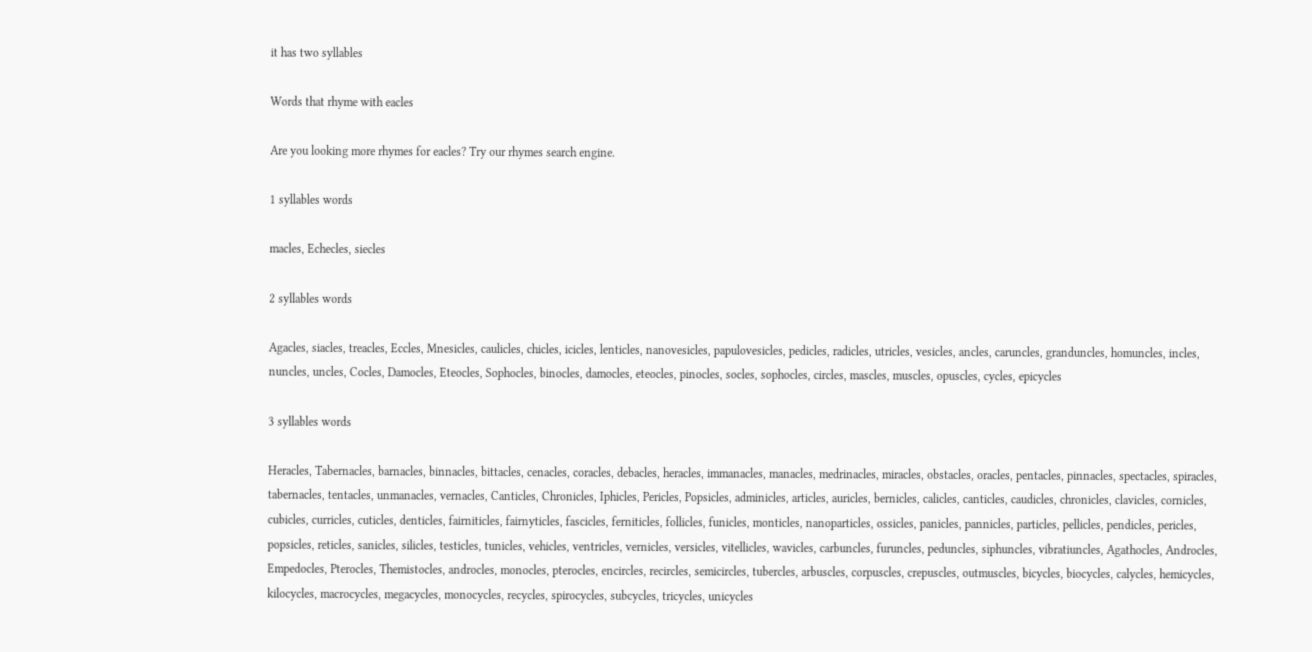it has two syllables

Words that rhyme with eacles

Are you looking more rhymes for eacles? Try our rhymes search engine.

1 syllables words

macles, Echecles, siecles

2 syllables words

Agacles, siacles, treacles, Eccles, Mnesicles, caulicles, chicles, icicles, lenticles, nanovesicles, papulovesicles, pedicles, radicles, utricles, vesicles, ancles, caruncles, granduncles, homuncles, incles, nuncles, uncles, Cocles, Damocles, Eteocles, Sophocles, binocles, damocles, eteocles, pinocles, socles, sophocles, circles, mascles, muscles, opuscles, cycles, epicycles

3 syllables words

Heracles, Tabernacles, barnacles, binnacles, bittacles, cenacles, coracles, debacles, heracles, immanacles, manacles, medrinacles, miracles, obstacles, oracles, pentacles, pinnacles, spectacles, spiracles, tabernacles, tentacles, unmanacles, vernacles, Canticles, Chronicles, Iphicles, Pericles, Popsicles, adminicles, articles, auricles, bernicles, calicles, canticles, caudicles, chronicles, clavicles, cornicles, cubicles, curricles, cuticles, denticles, fairniticles, fairnyticles, fascicles, ferniticles, follicles, funicles, monticles, nanoparticles, ossicles, panicles, pannicles, particles, pellicles, pendicles, pericles, popsicles, reticles, sanicles, silicles, testicles, tunicles, vehicles, ventricles, vernicles, versicles, vitellicles, wavicles, carbuncles, furuncles, peduncles, siphuncles, vibratiuncles, Agathocles, Androcles, Empedocles, Pterocles, Themistocles, androcles, monocles, pterocles, encircles, recircles, semicircles, tubercles, arbuscles, corpuscles, crepuscles, outmuscles, bicycles, biocycles, calycles, hemicycles, kilocycles, macrocycles, megacycles, monocycles, recycles, spirocycles, subcycles, tricycles, unicycles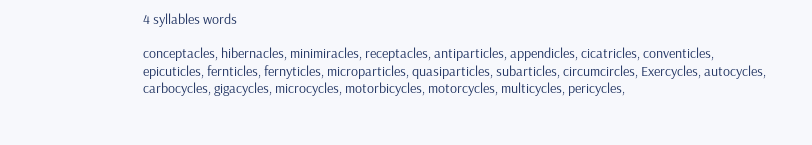4 syllables words

conceptacles, hibernacles, minimiracles, receptacles, antiparticles, appendicles, cicatricles, conventicles, epicuticles, fernticles, fernyticles, microparticles, quasiparticles, subarticles, circumcircles, Exercycles, autocycles, carbocycles, gigacycles, microcycles, motorbicycles, motorcycles, multicycles, pericycles,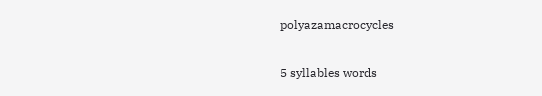polyazamacrocycles

5 syllables words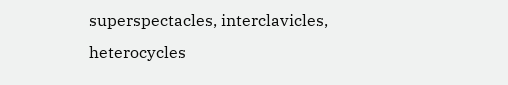superspectacles, interclavicles, heterocycles